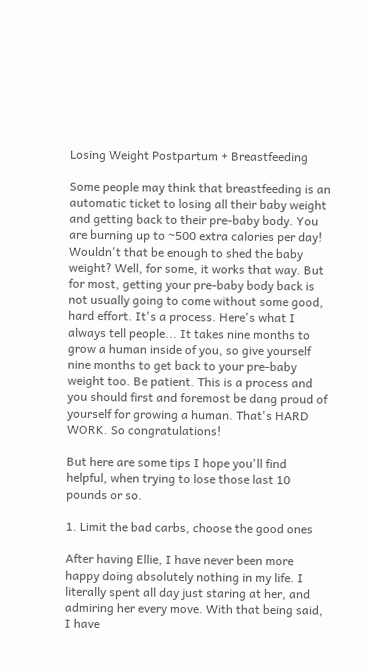Losing Weight Postpartum + Breastfeeding

Some people may think that breastfeeding is an automatic ticket to losing all their baby weight and getting back to their pre-baby body. You are burning up to ~500 extra calories per day! Wouldn't that be enough to shed the baby weight? Well, for some, it works that way. But for most, getting your pre-baby body back is not usually going to come without some good, hard effort. It's a process. Here's what I always tell people... It takes nine months to grow a human inside of you, so give yourself nine months to get back to your pre-baby weight too. Be patient. This is a process and you should first and foremost be dang proud of yourself for growing a human. That's HARD WORK. So congratulations!

But here are some tips I hope you'll find helpful, when trying to lose those last 10 pounds or so.

1. Limit the bad carbs, choose the good ones

After having Ellie, I have never been more happy doing absolutely nothing in my life. I literally spent all day just staring at her, and admiring her every move. With that being said, I have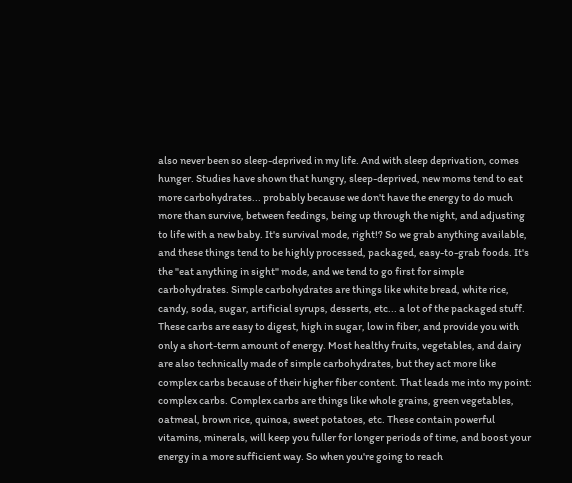also never been so sleep-deprived in my life. And with sleep deprivation, comes hunger. Studies have shown that hungry, sleep-deprived, new moms tend to eat more carbohydrates... probably because we don't have the energy to do much more than survive, between feedings, being up through the night, and adjusting to life with a new baby. It's survival mode, right!? So we grab anything available, and these things tend to be highly processed, packaged, easy-to-grab foods. It's the "eat anything in sight" mode, and we tend to go first for simple carbohydrates. Simple carbohydrates are things like white bread, white rice, candy, soda, sugar, artificial syrups, desserts, etc... a lot of the packaged stuff. These carbs are easy to digest, high in sugar, low in fiber, and provide you with only a short-term amount of energy. Most healthy fruits, vegetables, and dairy are also technically made of simple carbohydrates, but they act more like complex carbs because of their higher fiber content. That leads me into my point: complex carbs. Complex carbs are things like whole grains, green vegetables, oatmeal, brown rice, quinoa, sweet potatoes, etc. These contain powerful vitamins, minerals, will keep you fuller for longer periods of time, and boost your energy in a more sufficient way. So when you're going to reach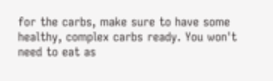for the carbs, make sure to have some healthy, complex carbs ready. You won't need to eat as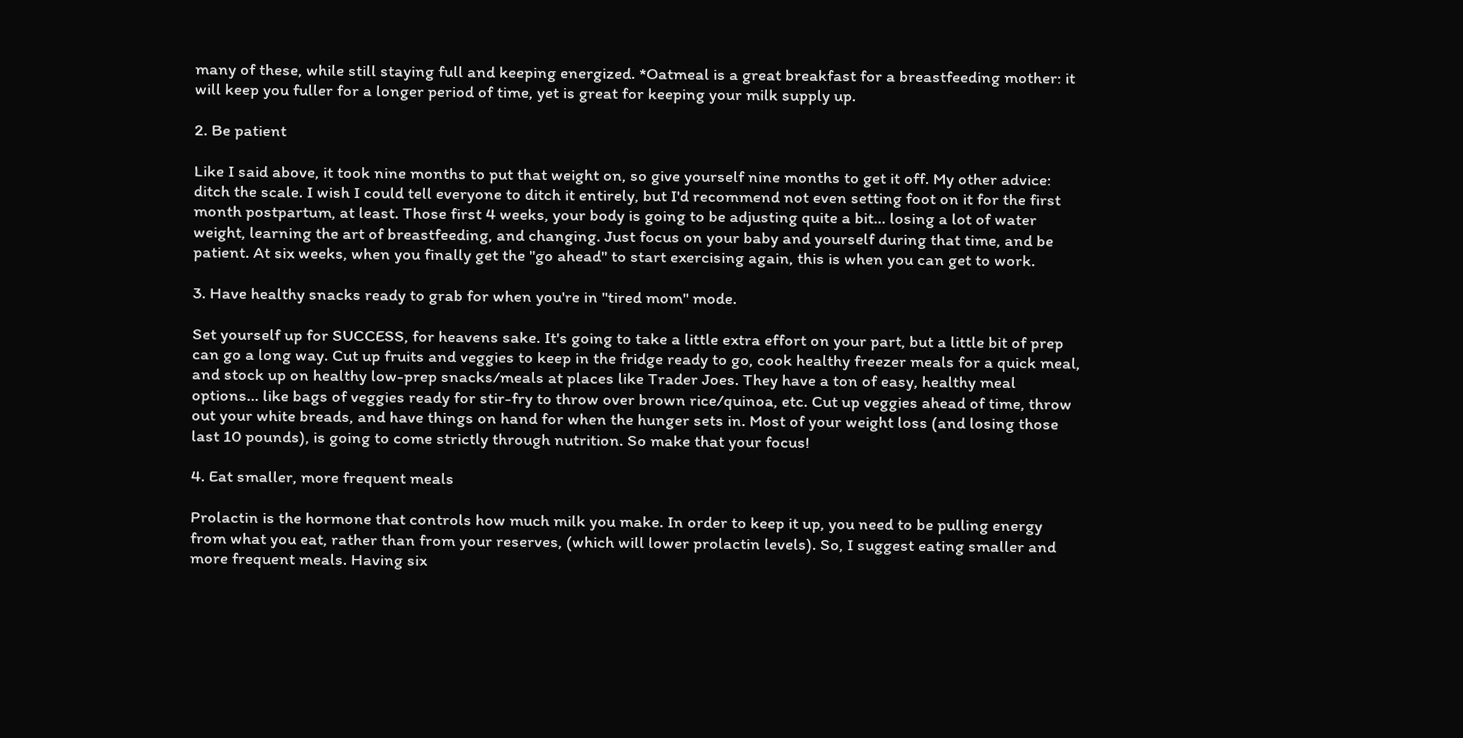many of these, while still staying full and keeping energized. *Oatmeal is a great breakfast for a breastfeeding mother: it will keep you fuller for a longer period of time, yet is great for keeping your milk supply up.

2. Be patient

Like I said above, it took nine months to put that weight on, so give yourself nine months to get it off. My other advice: ditch the scale. I wish I could tell everyone to ditch it entirely, but I'd recommend not even setting foot on it for the first month postpartum, at least. Those first 4 weeks, your body is going to be adjusting quite a bit... losing a lot of water weight, learning the art of breastfeeding, and changing. Just focus on your baby and yourself during that time, and be patient. At six weeks, when you finally get the "go ahead" to start exercising again, this is when you can get to work.

3. Have healthy snacks ready to grab for when you're in "tired mom" mode.

Set yourself up for SUCCESS, for heavens sake. It's going to take a little extra effort on your part, but a little bit of prep can go a long way. Cut up fruits and veggies to keep in the fridge ready to go, cook healthy freezer meals for a quick meal, and stock up on healthy low-prep snacks/meals at places like Trader Joes. They have a ton of easy, healthy meal options... like bags of veggies ready for stir-fry to throw over brown rice/quinoa, etc. Cut up veggies ahead of time, throw out your white breads, and have things on hand for when the hunger sets in. Most of your weight loss (and losing those last 10 pounds), is going to come strictly through nutrition. So make that your focus!

4. Eat smaller, more frequent meals

Prolactin is the hormone that controls how much milk you make. In order to keep it up, you need to be pulling energy from what you eat, rather than from your reserves, (which will lower prolactin levels). So, I suggest eating smaller and more frequent meals. Having six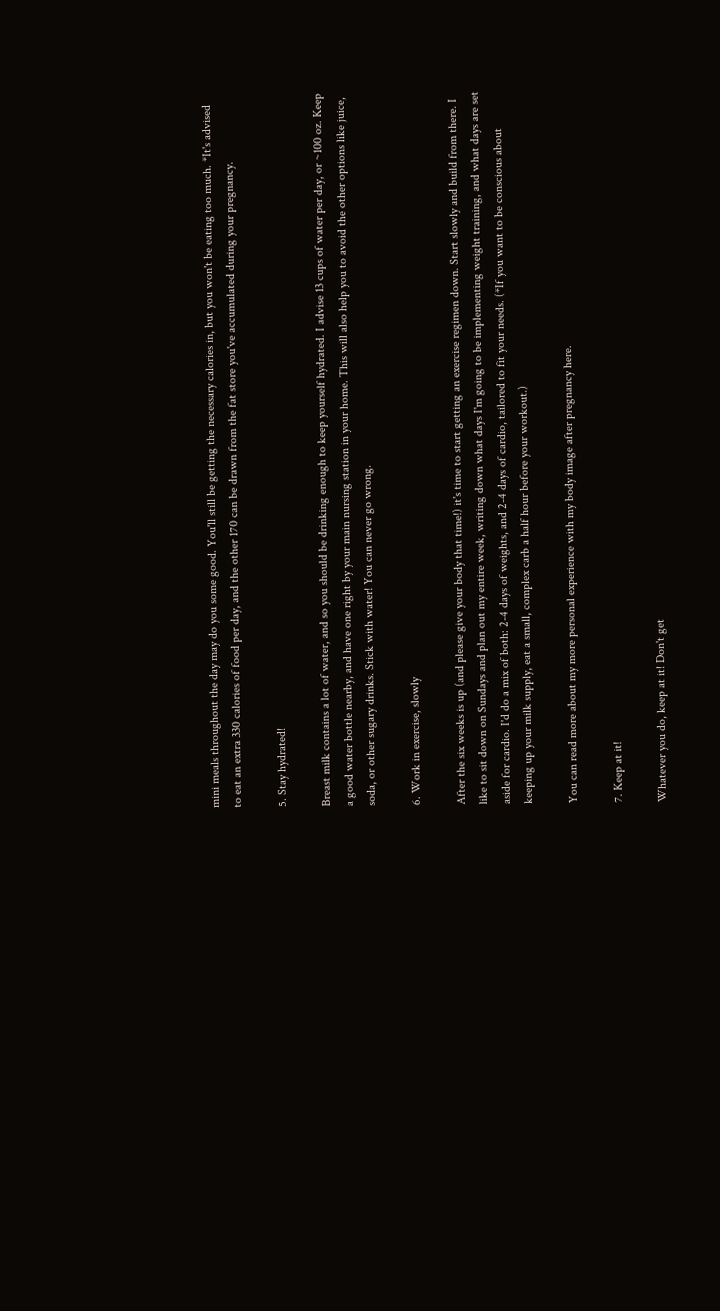mini meals throughout the day may do you some good. You'll still be getting the necessary calories in, but you won't be eating too much. *It's advised to eat an extra 330 calories of food per day, and the other 170 can be drawn from the fat store you've accumulated during your pregnancy.

5. Stay hydrated!

Breast milk contains a lot of water, and so you should be drinking enough to keep yourself hydrated. I advise 13 cups of water per day, or ~100 oz. Keep a good water bottle nearby, and have one right by your main nursing station in your home. This will also help you to avoid the other options like juice, soda, or other sugary drinks. Stick with water! You can never go wrong.

6. Work in exercise, slowly

After the six weeks is up (and please give your body that time!) it's time to start getting an exercise regimen down. Start slowly and build from there. I like to sit down on Sundays and plan out my entire week, writing down what days I'm going to be implementing weight training, and what days are set aside for cardio. I'd do a mix of both: 2-4 days of weights, and 2-4 days of cardio, tailored to fit your needs. (*If you want to be conscious about keeping up your milk supply, eat a small, complex carb a half hour before your workout.)

You can read more about my more personal experience with my body image after pregnancy here.

7. Keep at it!

Whatever you do, keep at it! Don't get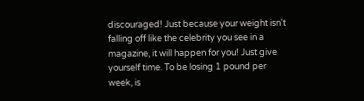discouraged! Just because your weight isn't falling off like the celebrity you see in a magazine, it will happen for you! Just give yourself time. To be losing 1 pound per week, is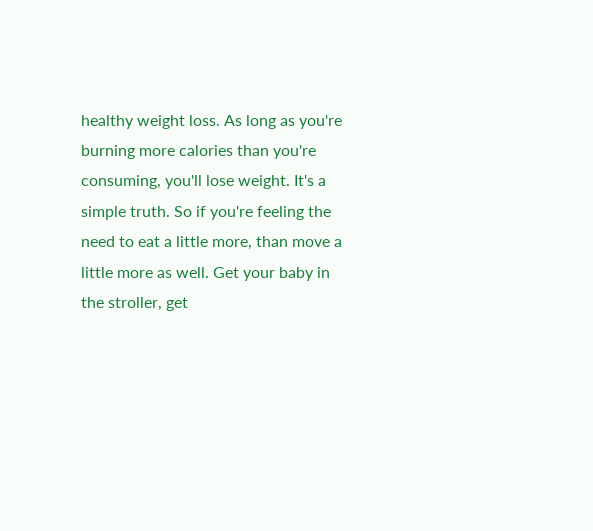healthy weight loss. As long as you're burning more calories than you're consuming, you'll lose weight. It's a simple truth. So if you're feeling the need to eat a little more, than move a little more as well. Get your baby in the stroller, get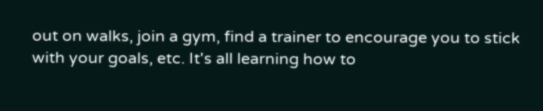out on walks, join a gym, find a trainer to encourage you to stick with your goals, etc. It's all learning how to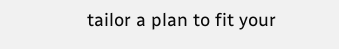tailor a plan to fit your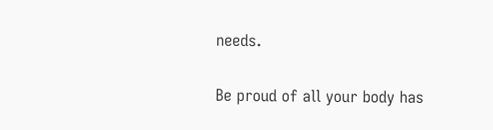needs.

Be proud of all your body has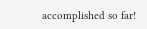accomplished so far!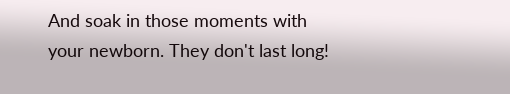And soak in those moments with your newborn. They don't last long!